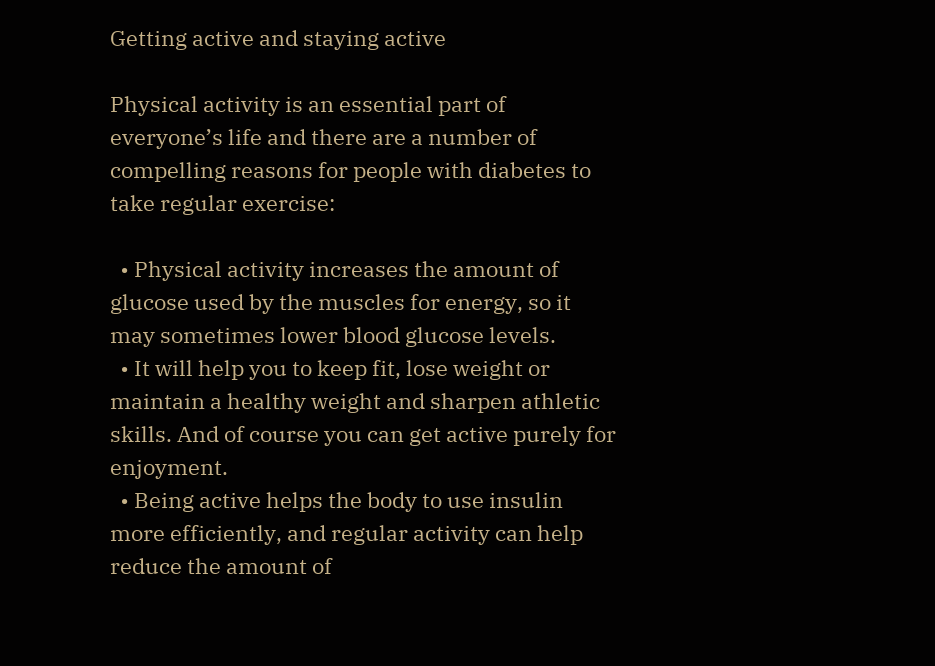Getting active and staying active

Physical activity is an essential part of everyone’s life and there are a number of compelling reasons for people with diabetes to take regular exercise:

  • Physical activity increases the amount of glucose used by the muscles for energy, so it may sometimes lower blood glucose levels.
  • It will help you to keep fit, lose weight or maintain a healthy weight and sharpen athletic skills. And of course you can get active purely for enjoyment.
  • Being active helps the body to use insulin more efficiently, and regular activity can help reduce the amount of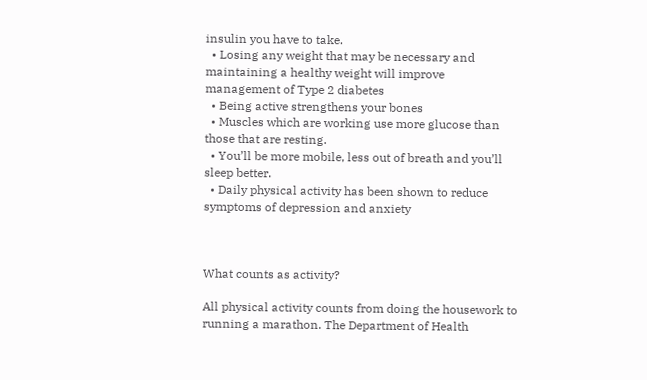insulin you have to take.
  • Losing any weight that may be necessary and maintaining a healthy weight will improve management of Type 2 diabetes
  • Being active strengthens your bones
  • Muscles which are working use more glucose than those that are resting.
  • You’ll be more mobile, less out of breath and you’ll sleep better.
  • Daily physical activity has been shown to reduce symptoms of depression and anxiety



What counts as activity?

All physical activity counts from doing the housework to running a marathon. The Department of Health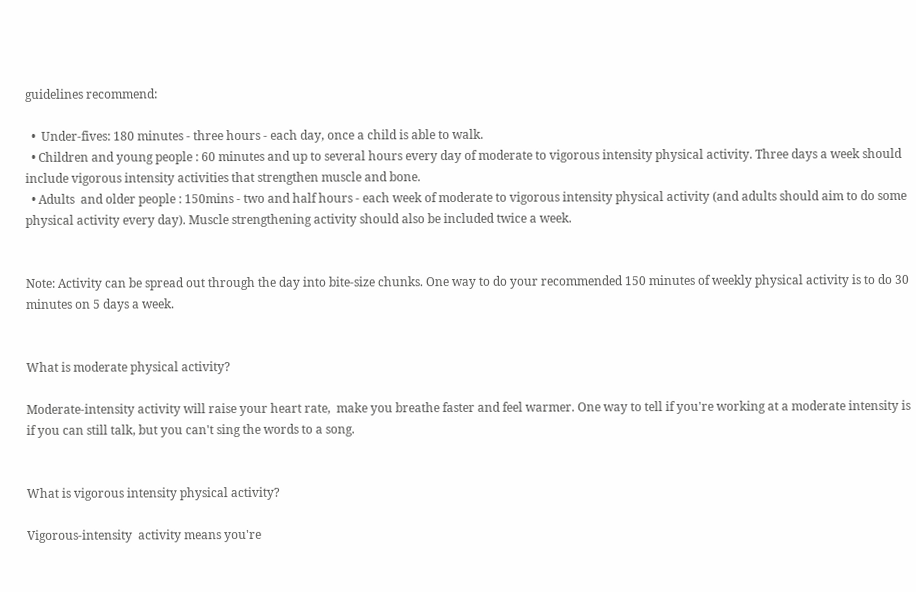guidelines recommend:

  •  Under-fives: 180 minutes - three hours - each day, once a child is able to walk.
  • Children and young people : 60 minutes and up to several hours every day of moderate to vigorous intensity physical activity. Three days a week should include vigorous intensity activities that strengthen muscle and bone.
  • Adults  and older people : 150mins - two and half hours - each week of moderate to vigorous intensity physical activity (and adults should aim to do some physical activity every day). Muscle strengthening activity should also be included twice a week.


Note: Activity can be spread out through the day into bite-size chunks. One way to do your recommended 150 minutes of weekly physical activity is to do 30 minutes on 5 days a week.


What is moderate physical activity?

Moderate-intensity activity will raise your heart rate,  make you breathe faster and feel warmer. One way to tell if you're working at a moderate intensity is if you can still talk, but you can't sing the words to a song.


What is vigorous intensity physical activity?

Vigorous-intensity  activity means you're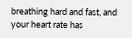breathing hard and fast, and your heart rate has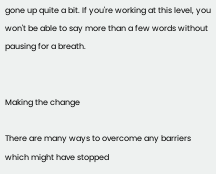gone up quite a bit. If you're working at this level, you won't be able to say more than a few words without pausing for a breath.


Making the change

There are many ways to overcome any barriers which might have stopped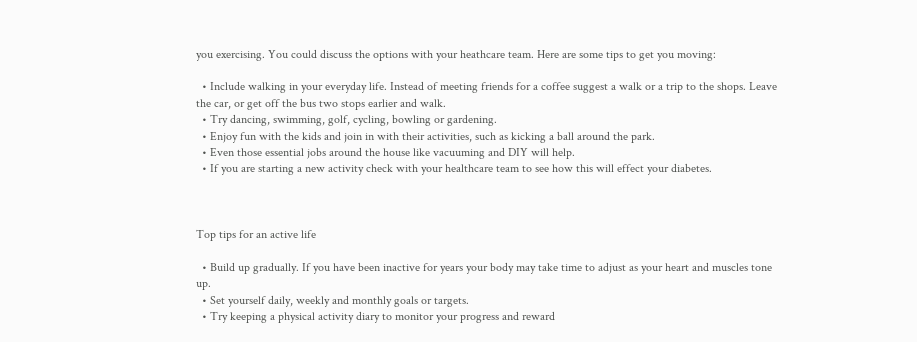you exercising. You could discuss the options with your heathcare team. Here are some tips to get you moving:

  • Include walking in your everyday life. Instead of meeting friends for a coffee suggest a walk or a trip to the shops. Leave the car, or get off the bus two stops earlier and walk.
  • Try dancing, swimming, golf, cycling, bowling or gardening.
  • Enjoy fun with the kids and join in with their activities, such as kicking a ball around the park.
  • Even those essential jobs around the house like vacuuming and DIY will help.
  • If you are starting a new activity check with your healthcare team to see how this will effect your diabetes.



Top tips for an active life

  • Build up gradually. If you have been inactive for years your body may take time to adjust as your heart and muscles tone up.
  • Set yourself daily, weekly and monthly goals or targets.
  • Try keeping a physical activity diary to monitor your progress and reward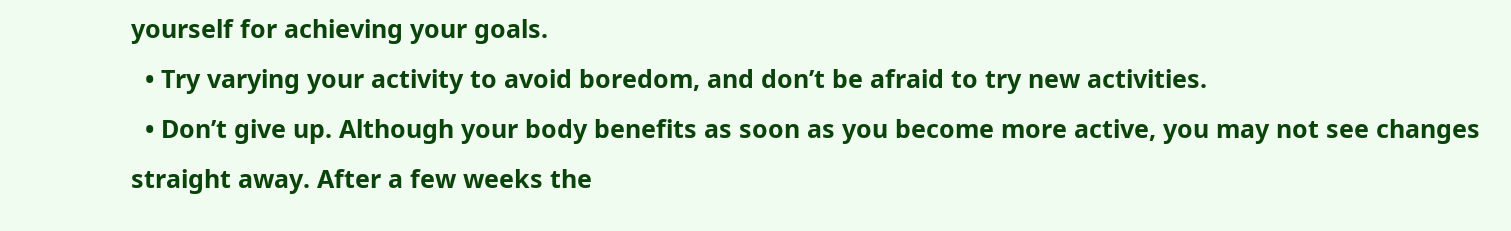yourself for achieving your goals.
  • Try varying your activity to avoid boredom, and don’t be afraid to try new activities.
  • Don’t give up. Although your body benefits as soon as you become more active, you may not see changes straight away. After a few weeks the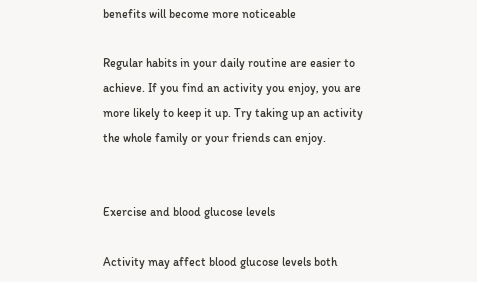benefits will become more noticeable

Regular habits in your daily routine are easier to achieve. If you find an activity you enjoy, you are more likely to keep it up. Try taking up an activity the whole family or your friends can enjoy.


Exercise and blood glucose levels

Activity may affect blood glucose levels both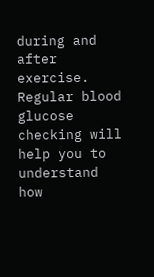during and after exercise. Regular blood glucose checking will help you to understand how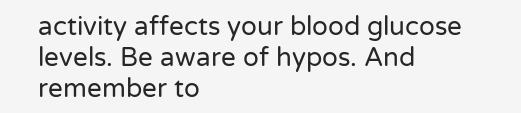activity affects your blood glucose levels. Be aware of hypos. And remember to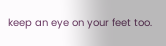keep an eye on your feet too.